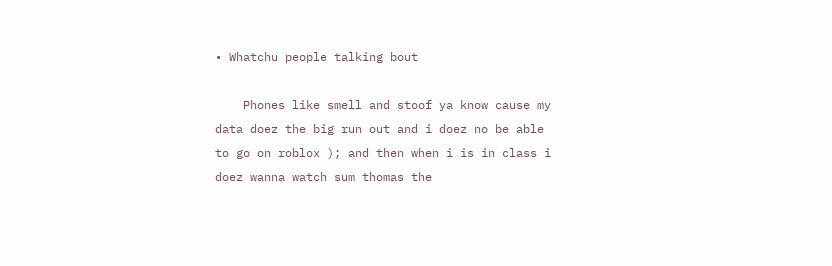• Whatchu people talking bout

    Phones like smell and stoof ya know cause my data doez the big run out and i doez no be able to go on roblox ); and then when i is in class i doez wanna watch sum thomas the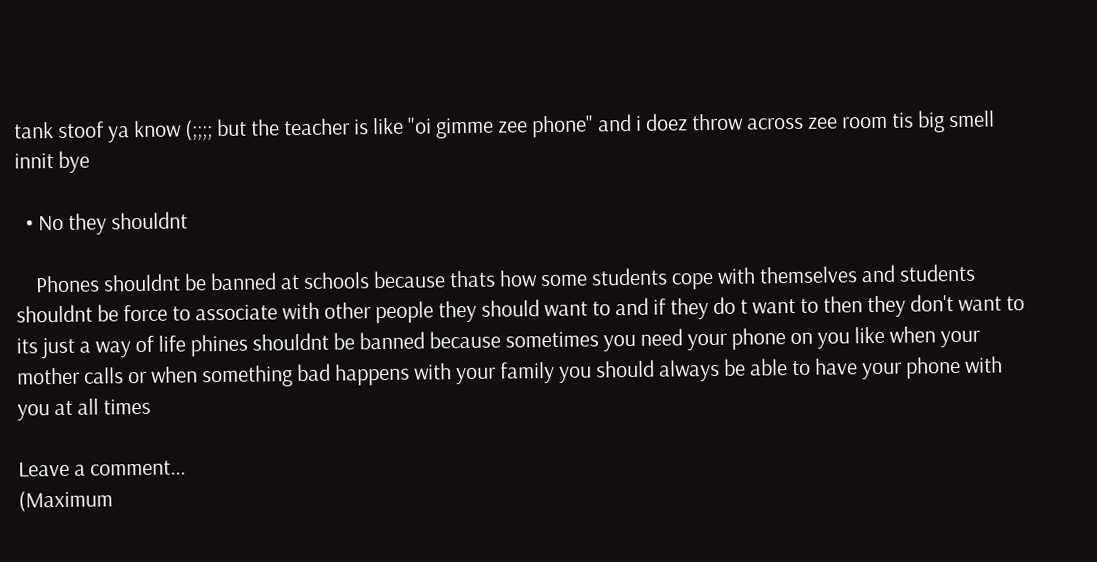tank stoof ya know (;;;; but the teacher is like "oi gimme zee phone" and i doez throw across zee room tis big smell innit bye

  • No they shouldnt

    Phones shouldnt be banned at schools because thats how some students cope with themselves and students shouldnt be force to associate with other people they should want to and if they do t want to then they don't want to its just a way of life phines shouldnt be banned because sometimes you need your phone on you like when your mother calls or when something bad happens with your family you should always be able to have your phone with you at all times

Leave a comment...
(Maximum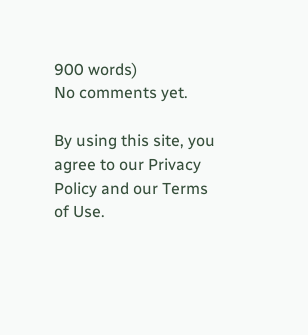900 words)
No comments yet.

By using this site, you agree to our Privacy Policy and our Terms of Use.